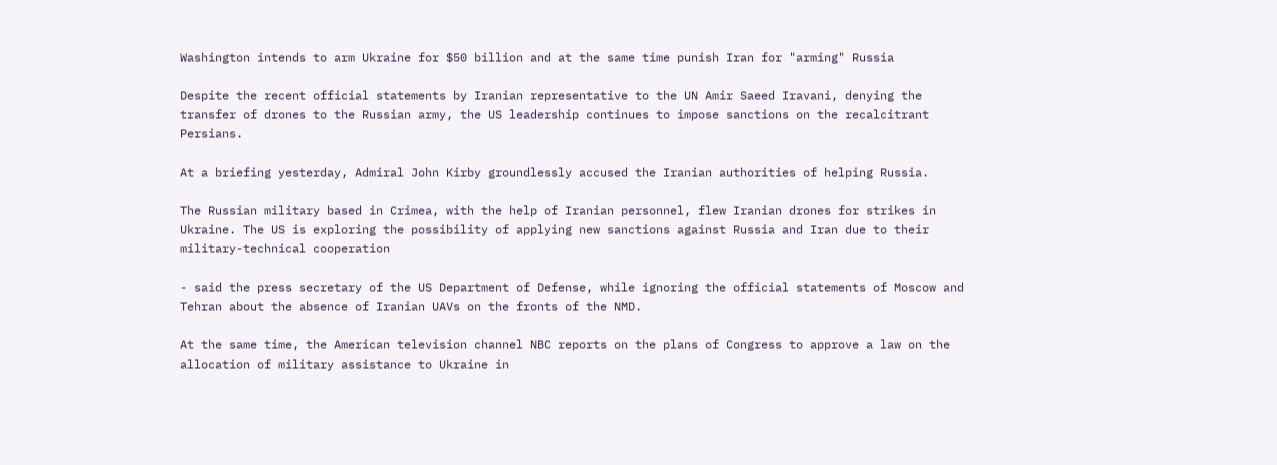Washington intends to arm Ukraine for $50 billion and at the same time punish Iran for "arming" Russia

Despite the recent official statements by Iranian representative to the UN Amir Saeed Iravani, denying the transfer of drones to the Russian army, the US leadership continues to impose sanctions on the recalcitrant Persians.

At a briefing yesterday, Admiral John Kirby groundlessly accused the Iranian authorities of helping Russia.

The Russian military based in Crimea, with the help of Iranian personnel, flew Iranian drones for strikes in Ukraine. The US is exploring the possibility of applying new sanctions against Russia and Iran due to their military-technical cooperation

- said the press secretary of the US Department of Defense, while ignoring the official statements of Moscow and Tehran about the absence of Iranian UAVs on the fronts of the NMD.

At the same time, the American television channel NBC reports on the plans of Congress to approve a law on the allocation of military assistance to Ukraine in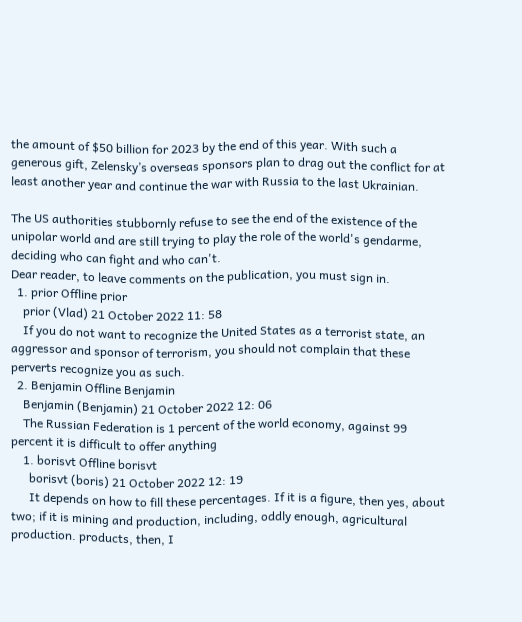the amount of $50 billion for 2023 by the end of this year. With such a generous gift, Zelensky’s overseas sponsors plan to drag out the conflict for at least another year and continue the war with Russia to the last Ukrainian.

The US authorities stubbornly refuse to see the end of the existence of the unipolar world and are still trying to play the role of the world's gendarme, deciding who can fight and who can't.
Dear reader, to leave comments on the publication, you must sign in.
  1. prior Offline prior
    prior (Vlad) 21 October 2022 11: 58
    If you do not want to recognize the United States as a terrorist state, an aggressor and sponsor of terrorism, you should not complain that these perverts recognize you as such.
  2. Benjamin Offline Benjamin
    Benjamin (Benjamin) 21 October 2022 12: 06
    The Russian Federation is 1 percent of the world economy, against 99 percent it is difficult to offer anything
    1. borisvt Offline borisvt
      borisvt (boris) 21 October 2022 12: 19
      It depends on how to fill these percentages. If it is a figure, then yes, about two; if it is mining and production, including, oddly enough, agricultural production. products, then, I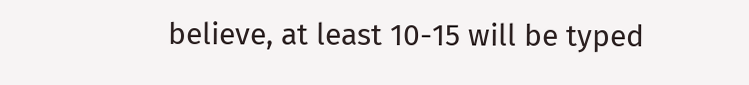believe, at least 10-15 will be typed